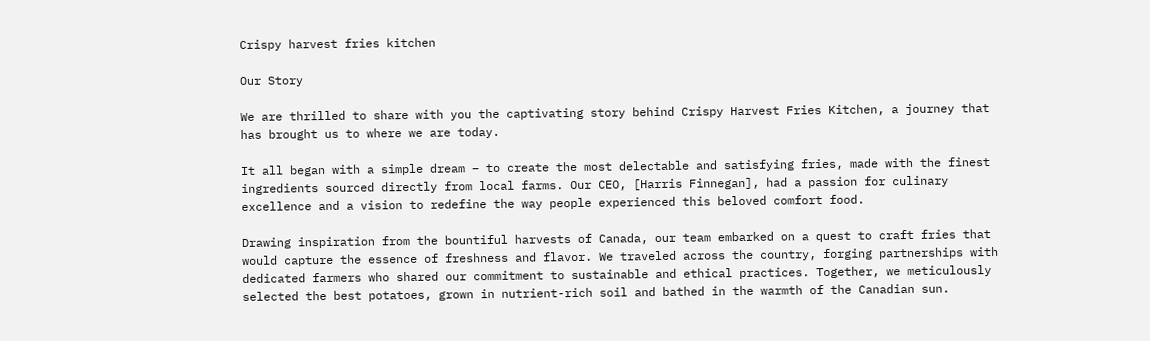Crispy harvest fries kitchen

Our Story

We are thrilled to share with you the captivating story behind Crispy Harvest Fries Kitchen, a journey that has brought us to where we are today.

It all began with a simple dream – to create the most delectable and satisfying fries, made with the finest ingredients sourced directly from local farms. Our CEO, [Harris Finnegan], had a passion for culinary excellence and a vision to redefine the way people experienced this beloved comfort food.

Drawing inspiration from the bountiful harvests of Canada, our team embarked on a quest to craft fries that would capture the essence of freshness and flavor. We traveled across the country, forging partnerships with dedicated farmers who shared our commitment to sustainable and ethical practices. Together, we meticulously selected the best potatoes, grown in nutrient-rich soil and bathed in the warmth of the Canadian sun.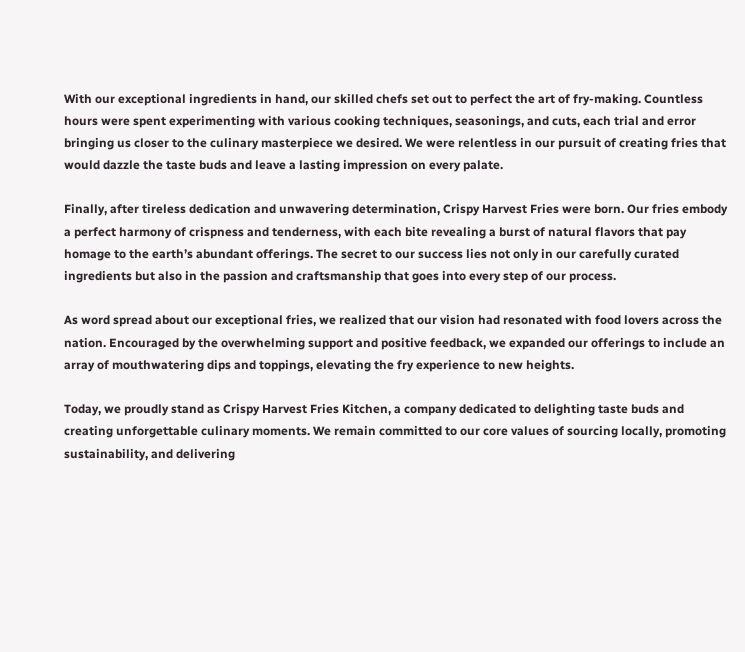With our exceptional ingredients in hand, our skilled chefs set out to perfect the art of fry-making. Countless hours were spent experimenting with various cooking techniques, seasonings, and cuts, each trial and error bringing us closer to the culinary masterpiece we desired. We were relentless in our pursuit of creating fries that would dazzle the taste buds and leave a lasting impression on every palate.

Finally, after tireless dedication and unwavering determination, Crispy Harvest Fries were born. Our fries embody a perfect harmony of crispness and tenderness, with each bite revealing a burst of natural flavors that pay homage to the earth’s abundant offerings. The secret to our success lies not only in our carefully curated ingredients but also in the passion and craftsmanship that goes into every step of our process.

As word spread about our exceptional fries, we realized that our vision had resonated with food lovers across the nation. Encouraged by the overwhelming support and positive feedback, we expanded our offerings to include an array of mouthwatering dips and toppings, elevating the fry experience to new heights.

Today, we proudly stand as Crispy Harvest Fries Kitchen, a company dedicated to delighting taste buds and creating unforgettable culinary moments. We remain committed to our core values of sourcing locally, promoting sustainability, and delivering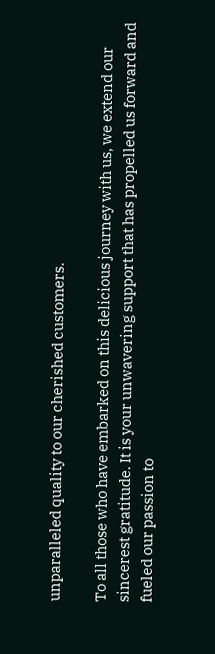unparalleled quality to our cherished customers.

To all those who have embarked on this delicious journey with us, we extend our sincerest gratitude. It is your unwavering support that has propelled us forward and fueled our passion to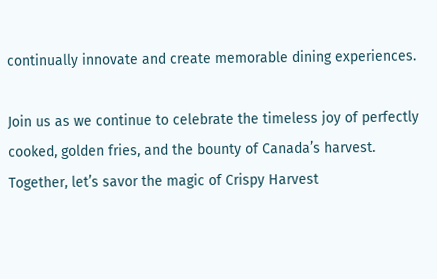continually innovate and create memorable dining experiences.

Join us as we continue to celebrate the timeless joy of perfectly cooked, golden fries, and the bounty of Canada’s harvest. Together, let’s savor the magic of Crispy Harvest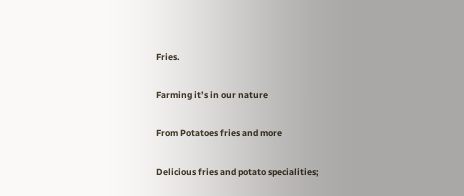Fries.


Farming it’s in our nature


From Potatoes fries and more


Delicious fries and potato specialities;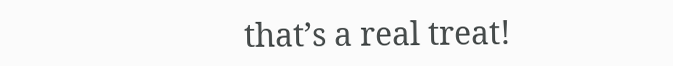that’s a real treat!